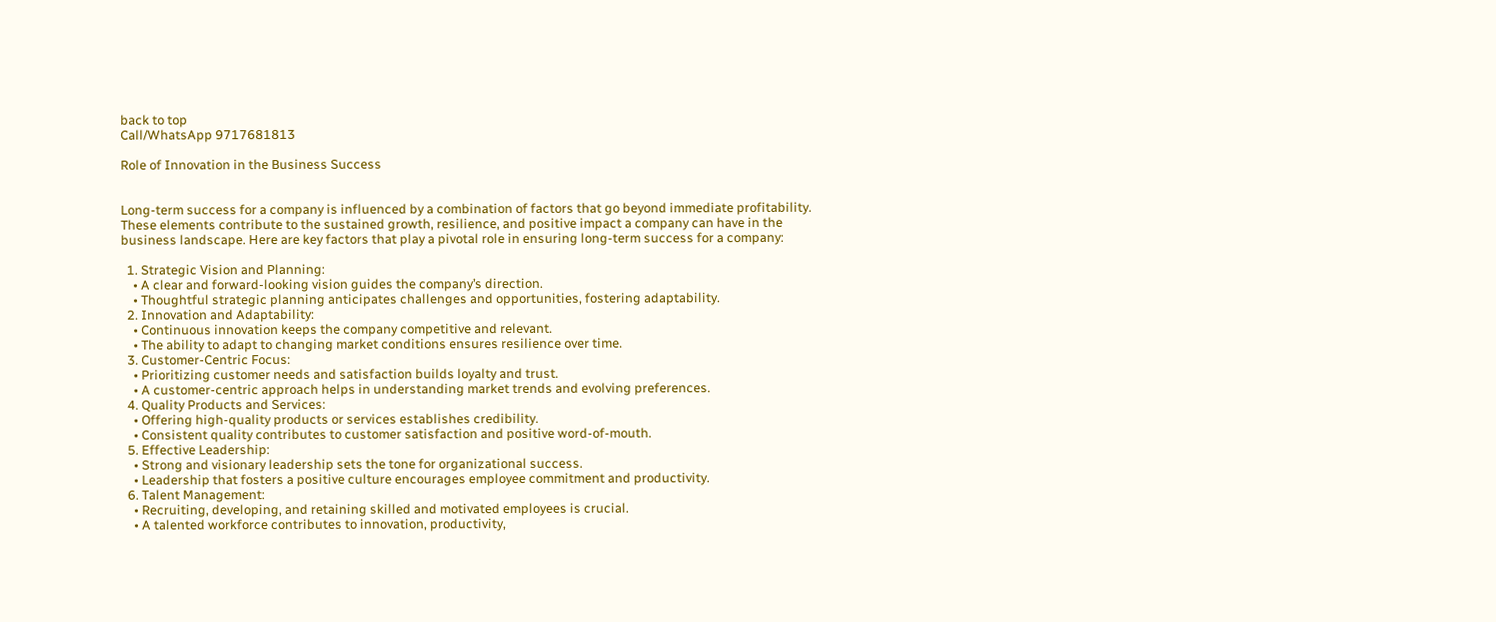back to top
Call/WhatsApp 9717681813

Role of Innovation in the Business Success


Long-term success for a company is influenced by a combination of factors that go beyond immediate profitability. These elements contribute to the sustained growth, resilience, and positive impact a company can have in the business landscape. Here are key factors that play a pivotal role in ensuring long-term success for a company:

  1. Strategic Vision and Planning:
    • A clear and forward-looking vision guides the company’s direction.
    • Thoughtful strategic planning anticipates challenges and opportunities, fostering adaptability.
  2. Innovation and Adaptability:
    • Continuous innovation keeps the company competitive and relevant.
    • The ability to adapt to changing market conditions ensures resilience over time.
  3. Customer-Centric Focus:
    • Prioritizing customer needs and satisfaction builds loyalty and trust.
    • A customer-centric approach helps in understanding market trends and evolving preferences.
  4. Quality Products and Services:
    • Offering high-quality products or services establishes credibility.
    • Consistent quality contributes to customer satisfaction and positive word-of-mouth.
  5. Effective Leadership:
    • Strong and visionary leadership sets the tone for organizational success.
    • Leadership that fosters a positive culture encourages employee commitment and productivity.
  6. Talent Management:
    • Recruiting, developing, and retaining skilled and motivated employees is crucial.
    • A talented workforce contributes to innovation, productivity,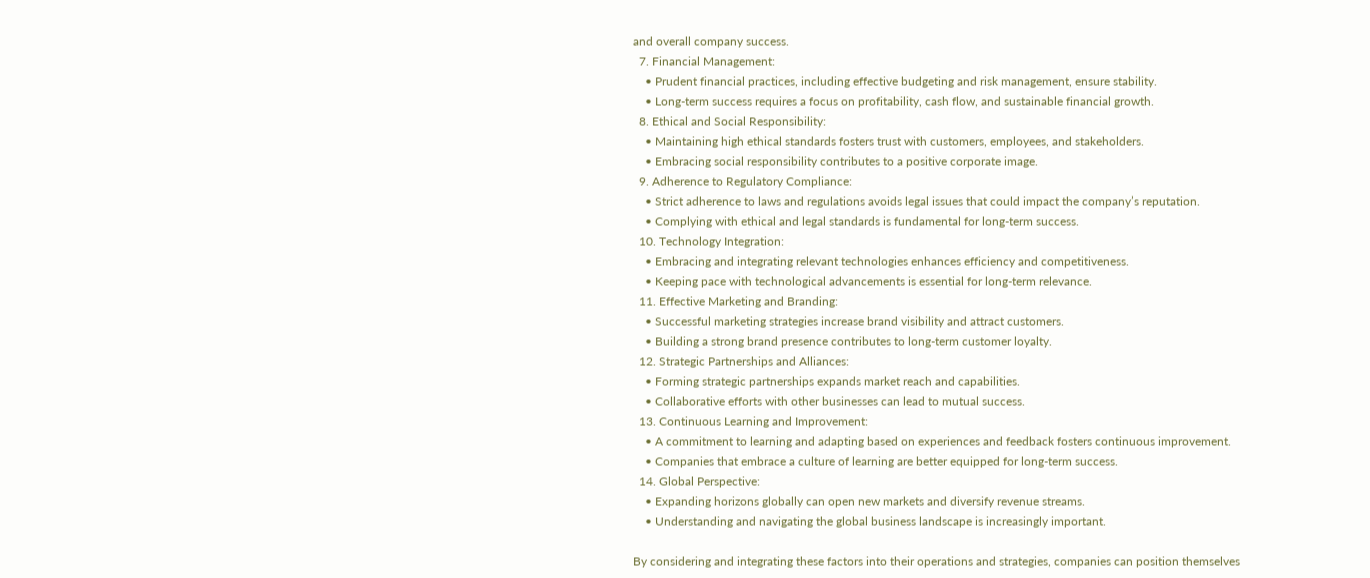and overall company success.
  7. Financial Management:
    • Prudent financial practices, including effective budgeting and risk management, ensure stability.
    • Long-term success requires a focus on profitability, cash flow, and sustainable financial growth.
  8. Ethical and Social Responsibility:
    • Maintaining high ethical standards fosters trust with customers, employees, and stakeholders.
    • Embracing social responsibility contributes to a positive corporate image.
  9. Adherence to Regulatory Compliance:
    • Strict adherence to laws and regulations avoids legal issues that could impact the company’s reputation.
    • Complying with ethical and legal standards is fundamental for long-term success.
  10. Technology Integration:
    • Embracing and integrating relevant technologies enhances efficiency and competitiveness.
    • Keeping pace with technological advancements is essential for long-term relevance.
  11. Effective Marketing and Branding:
    • Successful marketing strategies increase brand visibility and attract customers.
    • Building a strong brand presence contributes to long-term customer loyalty.
  12. Strategic Partnerships and Alliances:
    • Forming strategic partnerships expands market reach and capabilities.
    • Collaborative efforts with other businesses can lead to mutual success.
  13. Continuous Learning and Improvement:
    • A commitment to learning and adapting based on experiences and feedback fosters continuous improvement.
    • Companies that embrace a culture of learning are better equipped for long-term success.
  14. Global Perspective:
    • Expanding horizons globally can open new markets and diversify revenue streams.
    • Understanding and navigating the global business landscape is increasingly important.

By considering and integrating these factors into their operations and strategies, companies can position themselves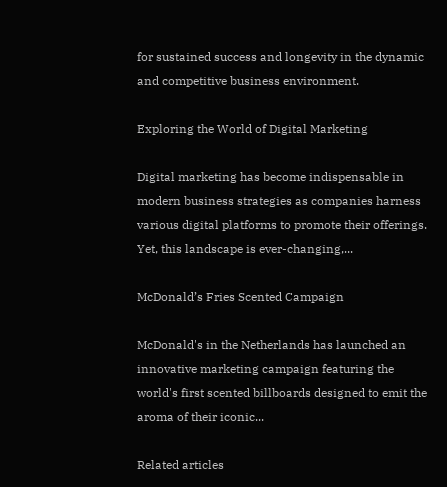for sustained success and longevity in the dynamic and competitive business environment.

Exploring the World of Digital Marketing

Digital marketing has become indispensable in modern business strategies as companies harness various digital platforms to promote their offerings. Yet, this landscape is ever-changing,...

McDonald’s Fries Scented Campaign

McDonald's in the Netherlands has launched an innovative marketing campaign featuring the world's first scented billboards designed to emit the aroma of their iconic...

Related articles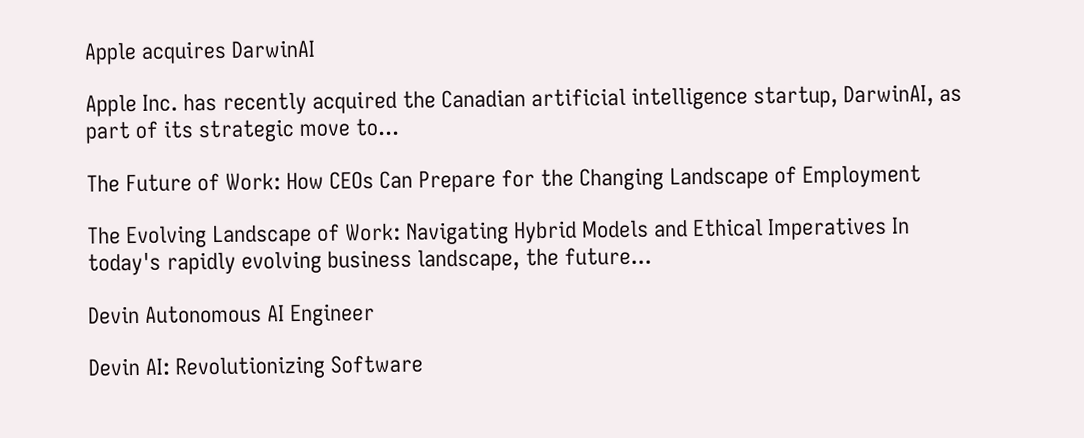Apple acquires DarwinAI

Apple Inc. has recently acquired the Canadian artificial intelligence startup, DarwinAI, as part of its strategic move to...

The Future of Work: How CEOs Can Prepare for the Changing Landscape of Employment

The Evolving Landscape of Work: Navigating Hybrid Models and Ethical Imperatives In today's rapidly evolving business landscape, the future...

Devin Autonomous AI Engineer

Devin AI: Revolutionizing Software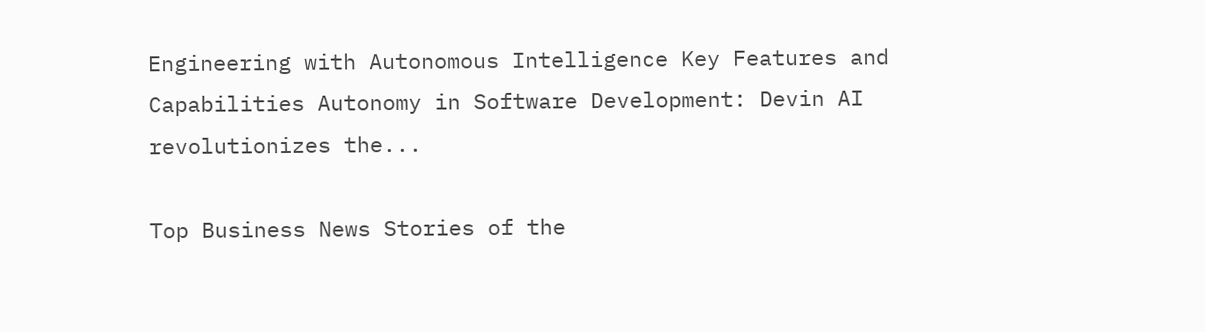Engineering with Autonomous Intelligence Key Features and Capabilities Autonomy in Software Development: Devin AI revolutionizes the...

Top Business News Stories of the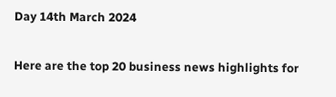Day 14th March 2024

Here are the top 20 business news highlights for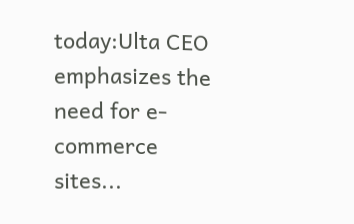today:Ulta CEO emphasizes the need for e-commerce sites...